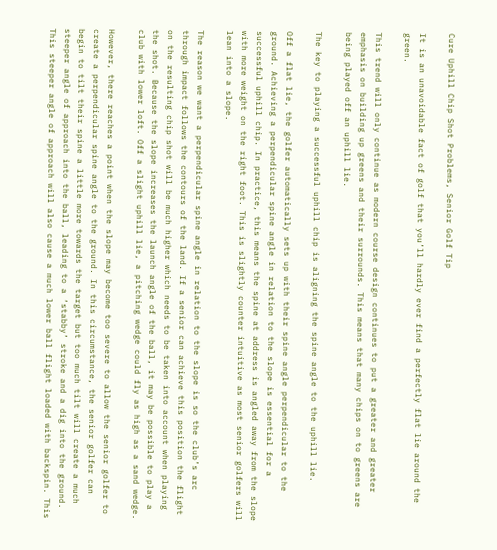Cure Uphill Chip Shot Problems, Senior Golf Tip

It is an unavoidable fact of golf that you’ll hardly ever find a perfectly flat lie around the green.

This trend will only continue as modern course design continues to put a greater and greater emphasis on building up greens and their surrounds. This means that many chips on to greens are being played off an uphill lie.

The key to playing a successful uphill chip is aligning the spine angle to the uphill lie.

Off a flat lie, the golfer automatically sets up with their spine angle perpendicular to the ground. Achieving a perpendicular spine angle in relation to the slope is essential for a successful uphill chip. In practice, this means the spine at address is angled away from the slope with more weight on the right foot. This is slightly counter intuitive as most senior golfers will lean into a slope.

The reason we want a perpendicular spine angle in relation to the slope is so the club’s arc through impact follows the contours of the land. If a senior can achieve this position the flight on the resulting chip shot will be much higher which needs to be taken into account when playing the shot. Because the slope increases the launch angle of the ball, it may be possible to play a club with lower loft. Off a slight uphill lie, a pitching wedge could fly as high as a sand wedge.

However, there reaches a point when the slope may become too severe to allow the senior golfer to create a perpendicular spine angle to the ground. In this circumstance, the senior golfer can begin to tilt their spine a little more towards the target but too much tilt will create a much steeper angle of approach into the ball, leading to a ‘stabby’ stroke and a dig into the ground. This steeper angle of approach will also cause a much lower ball flight loaded with backspin. This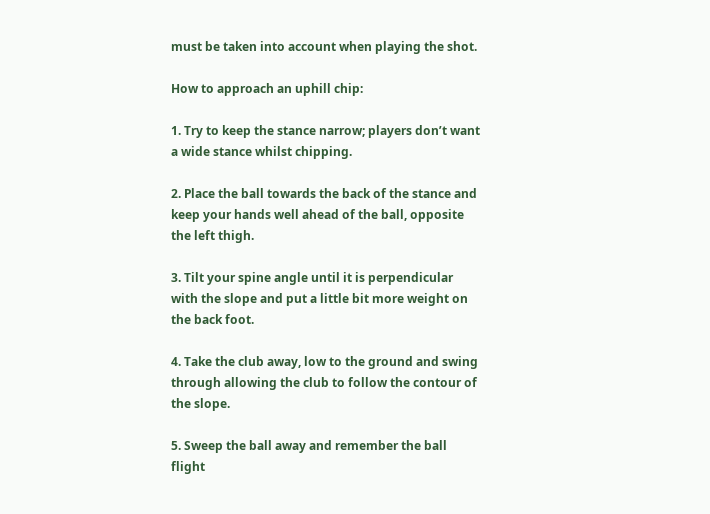must be taken into account when playing the shot.

How to approach an uphill chip:

1. Try to keep the stance narrow; players don’t want a wide stance whilst chipping.

2. Place the ball towards the back of the stance and keep your hands well ahead of the ball, opposite the left thigh.

3. Tilt your spine angle until it is perpendicular with the slope and put a little bit more weight on the back foot.

4. Take the club away, low to the ground and swing through allowing the club to follow the contour of the slope.

5. Sweep the ball away and remember the ball flight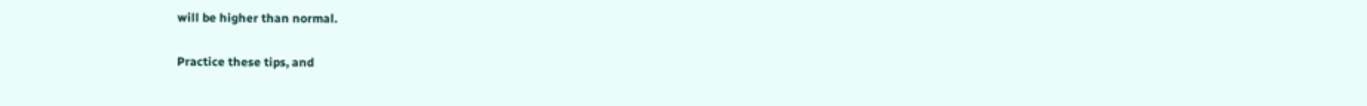will be higher than normal.

Practice these tips, and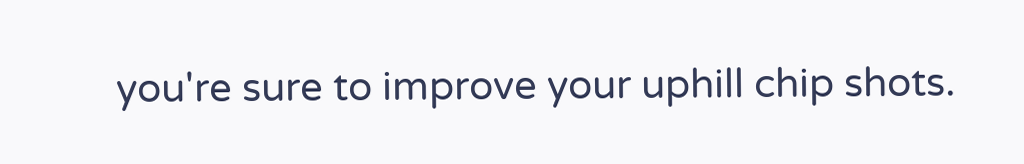you're sure to improve your uphill chip shots.